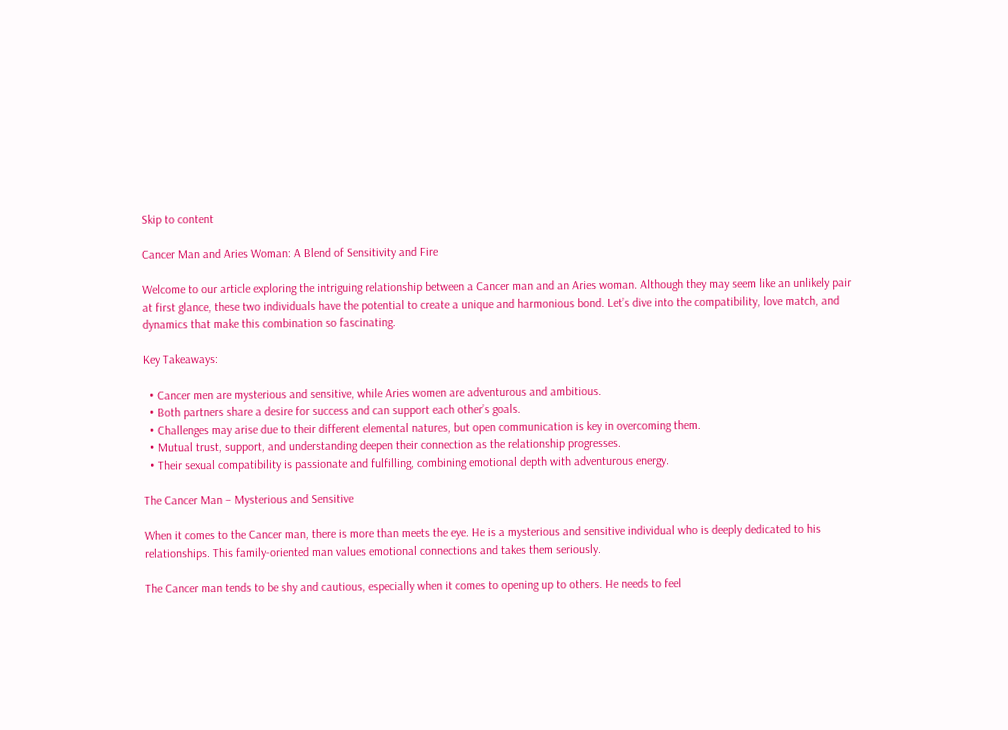Skip to content

Cancer Man and Aries Woman: A Blend of Sensitivity and Fire

Welcome to our article exploring the intriguing relationship between a Cancer man and an Aries woman. Although they may seem like an unlikely pair at first glance, these two individuals have the potential to create a unique and harmonious bond. Let’s dive into the compatibility, love match, and dynamics that make this combination so fascinating.

Key Takeaways:

  • Cancer men are mysterious and sensitive, while Aries women are adventurous and ambitious.
  • Both partners share a desire for success and can support each other’s goals.
  • Challenges may arise due to their different elemental natures, but open communication is key in overcoming them.
  • Mutual trust, support, and understanding deepen their connection as the relationship progresses.
  • Their sexual compatibility is passionate and fulfilling, combining emotional depth with adventurous energy.

The Cancer Man – Mysterious and Sensitive

When it comes to the Cancer man, there is more than meets the eye. He is a mysterious and sensitive individual who is deeply dedicated to his relationships. This family-oriented man values emotional connections and takes them seriously.

The Cancer man tends to be shy and cautious, especially when it comes to opening up to others. He needs to feel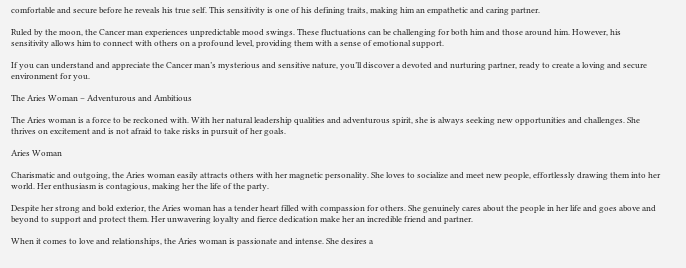comfortable and secure before he reveals his true self. This sensitivity is one of his defining traits, making him an empathetic and caring partner.

Ruled by the moon, the Cancer man experiences unpredictable mood swings. These fluctuations can be challenging for both him and those around him. However, his sensitivity allows him to connect with others on a profound level, providing them with a sense of emotional support.

If you can understand and appreciate the Cancer man’s mysterious and sensitive nature, you’ll discover a devoted and nurturing partner, ready to create a loving and secure environment for you.

The Aries Woman – Adventurous and Ambitious

The Aries woman is a force to be reckoned with. With her natural leadership qualities and adventurous spirit, she is always seeking new opportunities and challenges. She thrives on excitement and is not afraid to take risks in pursuit of her goals.

Aries Woman

Charismatic and outgoing, the Aries woman easily attracts others with her magnetic personality. She loves to socialize and meet new people, effortlessly drawing them into her world. Her enthusiasm is contagious, making her the life of the party.

Despite her strong and bold exterior, the Aries woman has a tender heart filled with compassion for others. She genuinely cares about the people in her life and goes above and beyond to support and protect them. Her unwavering loyalty and fierce dedication make her an incredible friend and partner.

When it comes to love and relationships, the Aries woman is passionate and intense. She desires a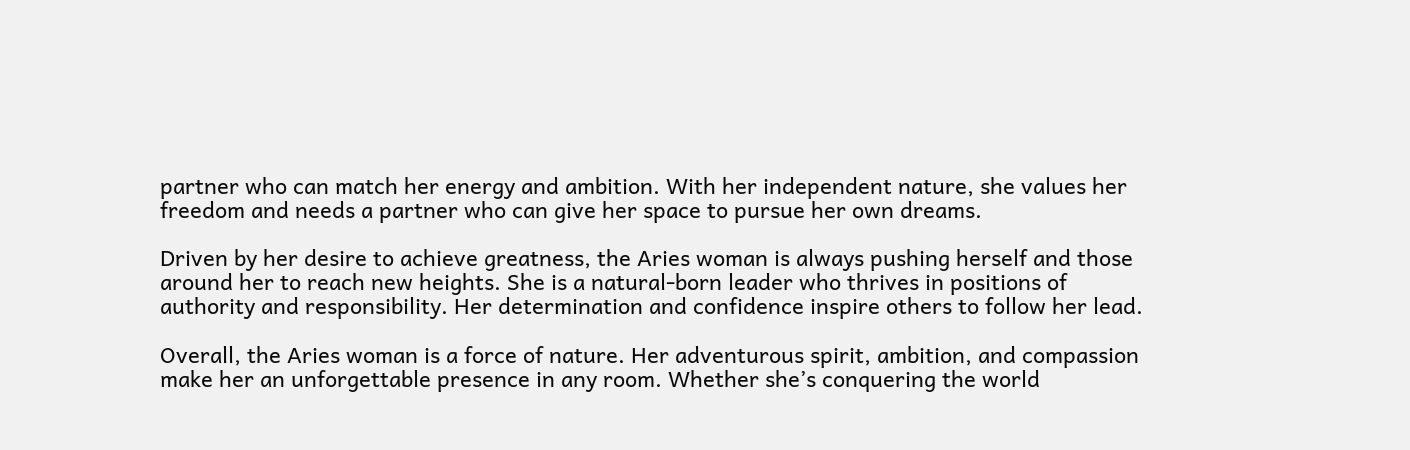partner who can match her energy and ambition. With her independent nature, she values her freedom and needs a partner who can give her space to pursue her own dreams.

Driven by her desire to achieve greatness, the Aries woman is always pushing herself and those around her to reach new heights. She is a natural-born leader who thrives in positions of authority and responsibility. Her determination and confidence inspire others to follow her lead.

Overall, the Aries woman is a force of nature. Her adventurous spirit, ambition, and compassion make her an unforgettable presence in any room. Whether she’s conquering the world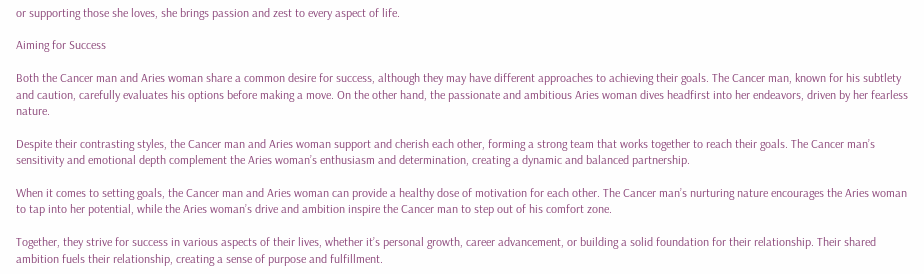or supporting those she loves, she brings passion and zest to every aspect of life.

Aiming for Success

Both the Cancer man and Aries woman share a common desire for success, although they may have different approaches to achieving their goals. The Cancer man, known for his subtlety and caution, carefully evaluates his options before making a move. On the other hand, the passionate and ambitious Aries woman dives headfirst into her endeavors, driven by her fearless nature.

Despite their contrasting styles, the Cancer man and Aries woman support and cherish each other, forming a strong team that works together to reach their goals. The Cancer man’s sensitivity and emotional depth complement the Aries woman’s enthusiasm and determination, creating a dynamic and balanced partnership.

When it comes to setting goals, the Cancer man and Aries woman can provide a healthy dose of motivation for each other. The Cancer man’s nurturing nature encourages the Aries woman to tap into her potential, while the Aries woman’s drive and ambition inspire the Cancer man to step out of his comfort zone.

Together, they strive for success in various aspects of their lives, whether it’s personal growth, career advancement, or building a solid foundation for their relationship. Their shared ambition fuels their relationship, creating a sense of purpose and fulfillment.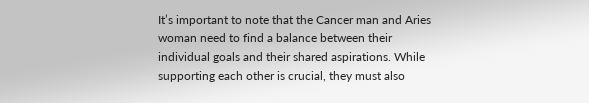It’s important to note that the Cancer man and Aries woman need to find a balance between their individual goals and their shared aspirations. While supporting each other is crucial, they must also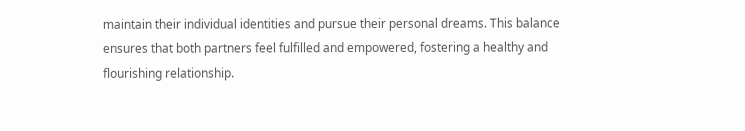maintain their individual identities and pursue their personal dreams. This balance ensures that both partners feel fulfilled and empowered, fostering a healthy and flourishing relationship.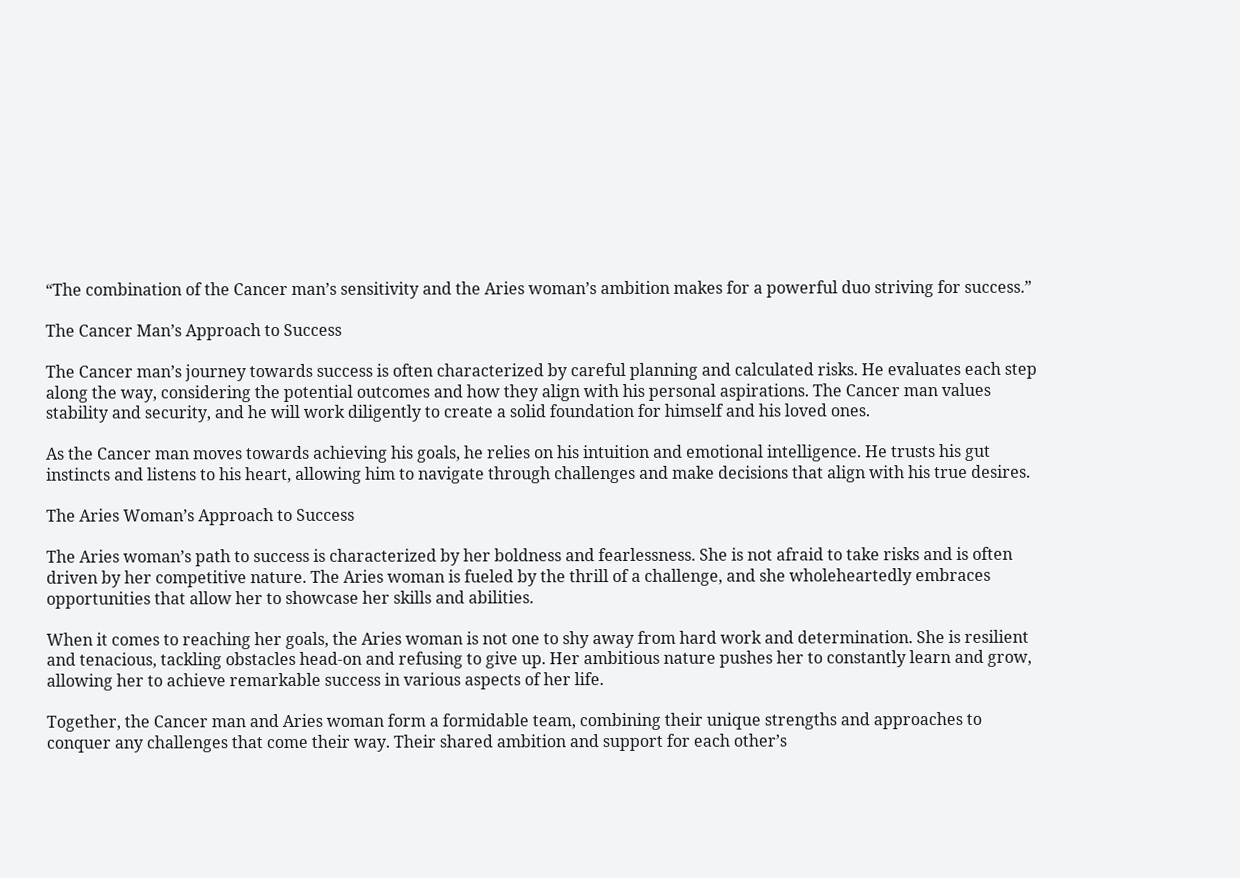“The combination of the Cancer man’s sensitivity and the Aries woman’s ambition makes for a powerful duo striving for success.”

The Cancer Man’s Approach to Success

The Cancer man’s journey towards success is often characterized by careful planning and calculated risks. He evaluates each step along the way, considering the potential outcomes and how they align with his personal aspirations. The Cancer man values stability and security, and he will work diligently to create a solid foundation for himself and his loved ones.

As the Cancer man moves towards achieving his goals, he relies on his intuition and emotional intelligence. He trusts his gut instincts and listens to his heart, allowing him to navigate through challenges and make decisions that align with his true desires.

The Aries Woman’s Approach to Success

The Aries woman’s path to success is characterized by her boldness and fearlessness. She is not afraid to take risks and is often driven by her competitive nature. The Aries woman is fueled by the thrill of a challenge, and she wholeheartedly embraces opportunities that allow her to showcase her skills and abilities.

When it comes to reaching her goals, the Aries woman is not one to shy away from hard work and determination. She is resilient and tenacious, tackling obstacles head-on and refusing to give up. Her ambitious nature pushes her to constantly learn and grow, allowing her to achieve remarkable success in various aspects of her life.

Together, the Cancer man and Aries woman form a formidable team, combining their unique strengths and approaches to conquer any challenges that come their way. Their shared ambition and support for each other’s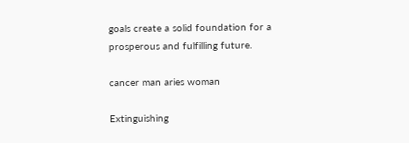goals create a solid foundation for a prosperous and fulfilling future.

cancer man aries woman

Extinguishing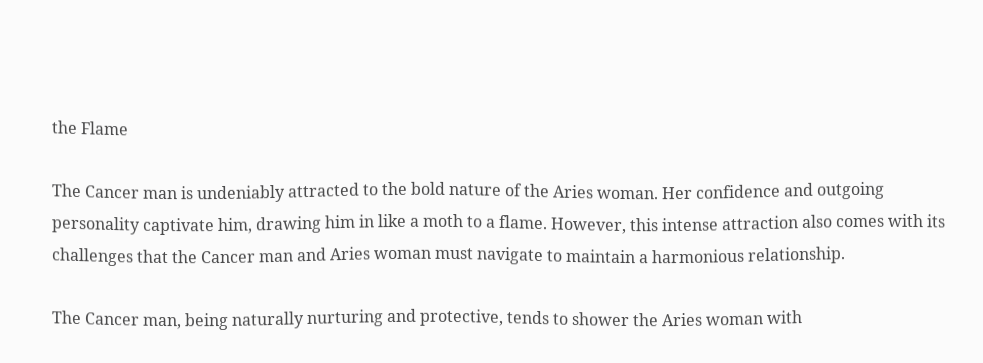the Flame

The Cancer man is undeniably attracted to the bold nature of the Aries woman. Her confidence and outgoing personality captivate him, drawing him in like a moth to a flame. However, this intense attraction also comes with its challenges that the Cancer man and Aries woman must navigate to maintain a harmonious relationship.

The Cancer man, being naturally nurturing and protective, tends to shower the Aries woman with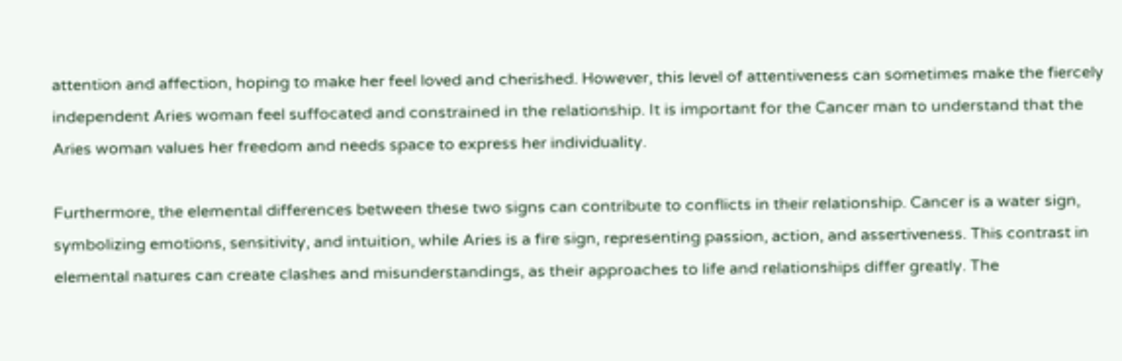attention and affection, hoping to make her feel loved and cherished. However, this level of attentiveness can sometimes make the fiercely independent Aries woman feel suffocated and constrained in the relationship. It is important for the Cancer man to understand that the Aries woman values her freedom and needs space to express her individuality.

Furthermore, the elemental differences between these two signs can contribute to conflicts in their relationship. Cancer is a water sign, symbolizing emotions, sensitivity, and intuition, while Aries is a fire sign, representing passion, action, and assertiveness. This contrast in elemental natures can create clashes and misunderstandings, as their approaches to life and relationships differ greatly. The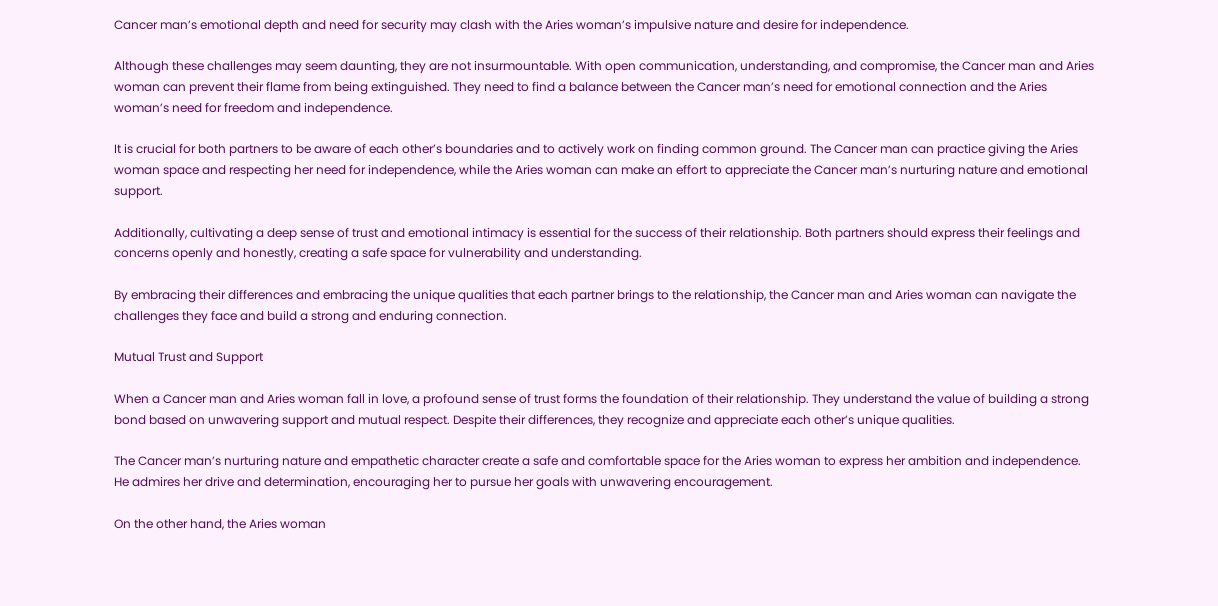Cancer man’s emotional depth and need for security may clash with the Aries woman’s impulsive nature and desire for independence.

Although these challenges may seem daunting, they are not insurmountable. With open communication, understanding, and compromise, the Cancer man and Aries woman can prevent their flame from being extinguished. They need to find a balance between the Cancer man’s need for emotional connection and the Aries woman’s need for freedom and independence.

It is crucial for both partners to be aware of each other’s boundaries and to actively work on finding common ground. The Cancer man can practice giving the Aries woman space and respecting her need for independence, while the Aries woman can make an effort to appreciate the Cancer man’s nurturing nature and emotional support.

Additionally, cultivating a deep sense of trust and emotional intimacy is essential for the success of their relationship. Both partners should express their feelings and concerns openly and honestly, creating a safe space for vulnerability and understanding.

By embracing their differences and embracing the unique qualities that each partner brings to the relationship, the Cancer man and Aries woman can navigate the challenges they face and build a strong and enduring connection.

Mutual Trust and Support

When a Cancer man and Aries woman fall in love, a profound sense of trust forms the foundation of their relationship. They understand the value of building a strong bond based on unwavering support and mutual respect. Despite their differences, they recognize and appreciate each other’s unique qualities.

The Cancer man’s nurturing nature and empathetic character create a safe and comfortable space for the Aries woman to express her ambition and independence. He admires her drive and determination, encouraging her to pursue her goals with unwavering encouragement.

On the other hand, the Aries woman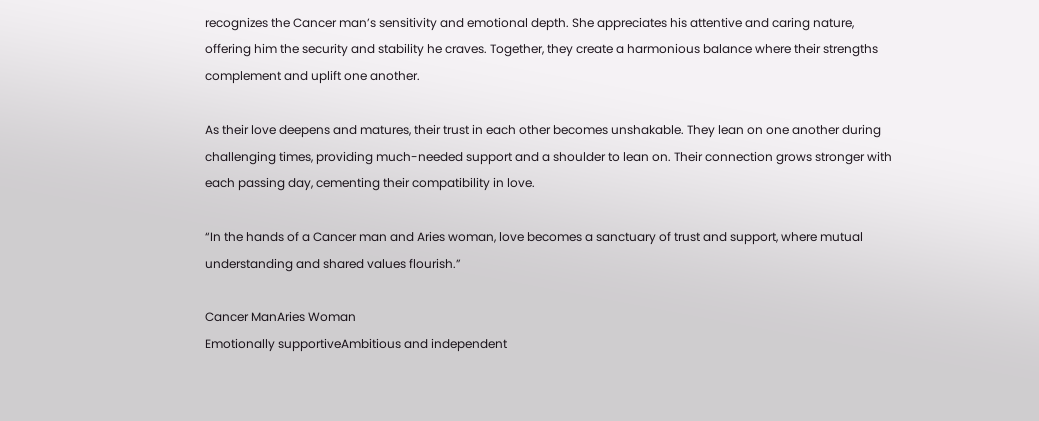recognizes the Cancer man’s sensitivity and emotional depth. She appreciates his attentive and caring nature, offering him the security and stability he craves. Together, they create a harmonious balance where their strengths complement and uplift one another.

As their love deepens and matures, their trust in each other becomes unshakable. They lean on one another during challenging times, providing much-needed support and a shoulder to lean on. Their connection grows stronger with each passing day, cementing their compatibility in love.

“In the hands of a Cancer man and Aries woman, love becomes a sanctuary of trust and support, where mutual understanding and shared values flourish.”

Cancer ManAries Woman
Emotionally supportiveAmbitious and independent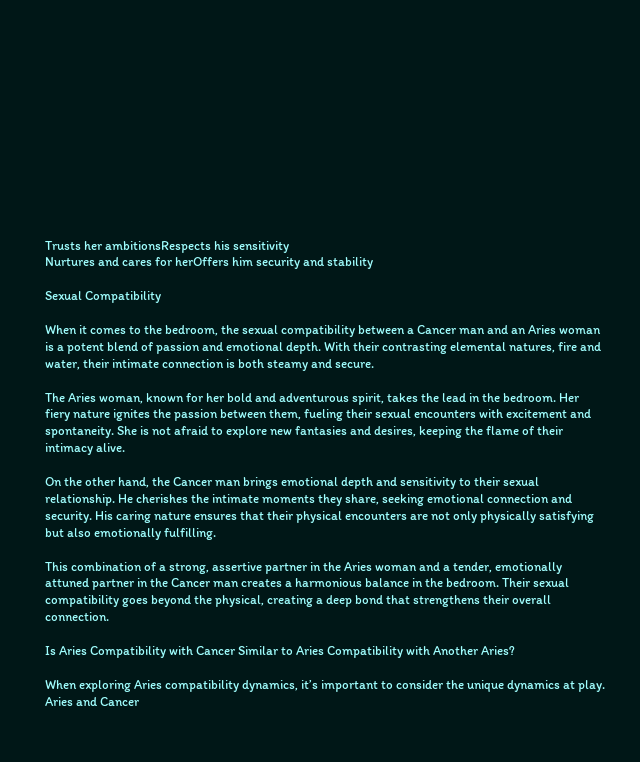Trusts her ambitionsRespects his sensitivity
Nurtures and cares for herOffers him security and stability

Sexual Compatibility

When it comes to the bedroom, the sexual compatibility between a Cancer man and an Aries woman is a potent blend of passion and emotional depth. With their contrasting elemental natures, fire and water, their intimate connection is both steamy and secure.

The Aries woman, known for her bold and adventurous spirit, takes the lead in the bedroom. Her fiery nature ignites the passion between them, fueling their sexual encounters with excitement and spontaneity. She is not afraid to explore new fantasies and desires, keeping the flame of their intimacy alive.

On the other hand, the Cancer man brings emotional depth and sensitivity to their sexual relationship. He cherishes the intimate moments they share, seeking emotional connection and security. His caring nature ensures that their physical encounters are not only physically satisfying but also emotionally fulfilling.

This combination of a strong, assertive partner in the Aries woman and a tender, emotionally attuned partner in the Cancer man creates a harmonious balance in the bedroom. Their sexual compatibility goes beyond the physical, creating a deep bond that strengthens their overall connection.

Is Aries Compatibility with Cancer Similar to Aries Compatibility with Another Aries?

When exploring Aries compatibility dynamics, it’s important to consider the unique dynamics at play. Aries and Cancer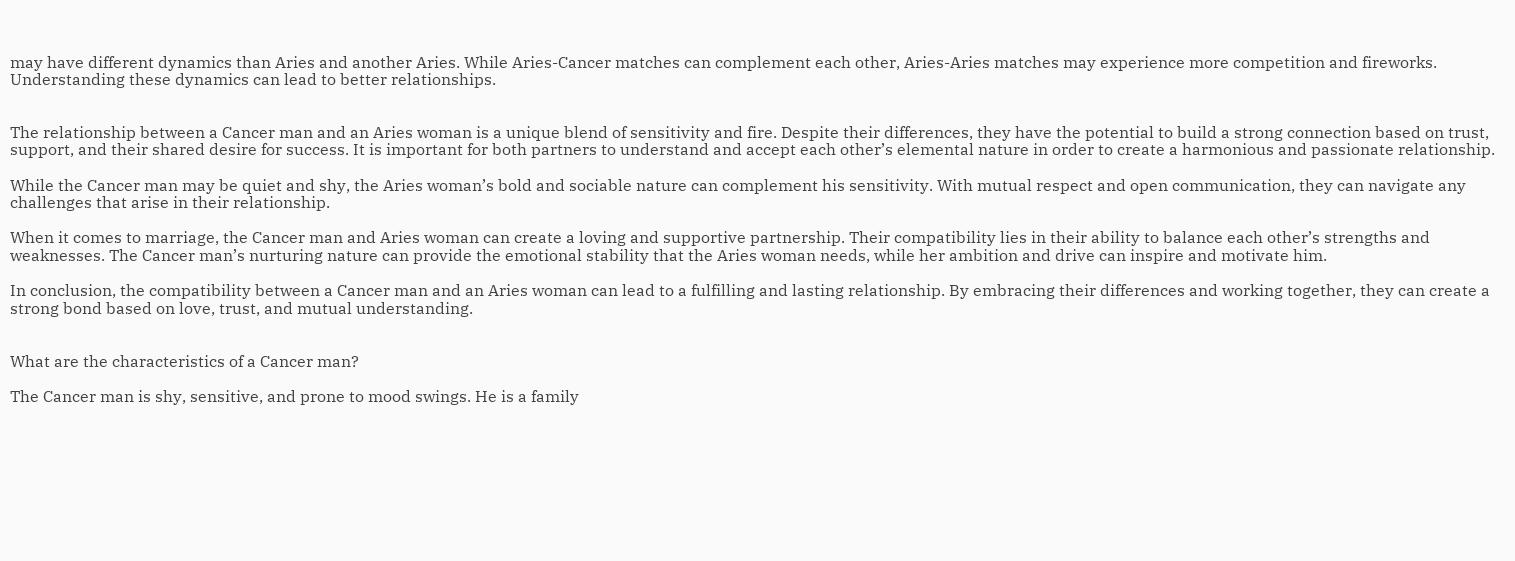may have different dynamics than Aries and another Aries. While Aries-Cancer matches can complement each other, Aries-Aries matches may experience more competition and fireworks. Understanding these dynamics can lead to better relationships.


The relationship between a Cancer man and an Aries woman is a unique blend of sensitivity and fire. Despite their differences, they have the potential to build a strong connection based on trust, support, and their shared desire for success. It is important for both partners to understand and accept each other’s elemental nature in order to create a harmonious and passionate relationship.

While the Cancer man may be quiet and shy, the Aries woman’s bold and sociable nature can complement his sensitivity. With mutual respect and open communication, they can navigate any challenges that arise in their relationship.

When it comes to marriage, the Cancer man and Aries woman can create a loving and supportive partnership. Their compatibility lies in their ability to balance each other’s strengths and weaknesses. The Cancer man’s nurturing nature can provide the emotional stability that the Aries woman needs, while her ambition and drive can inspire and motivate him.

In conclusion, the compatibility between a Cancer man and an Aries woman can lead to a fulfilling and lasting relationship. By embracing their differences and working together, they can create a strong bond based on love, trust, and mutual understanding.


What are the characteristics of a Cancer man?

The Cancer man is shy, sensitive, and prone to mood swings. He is a family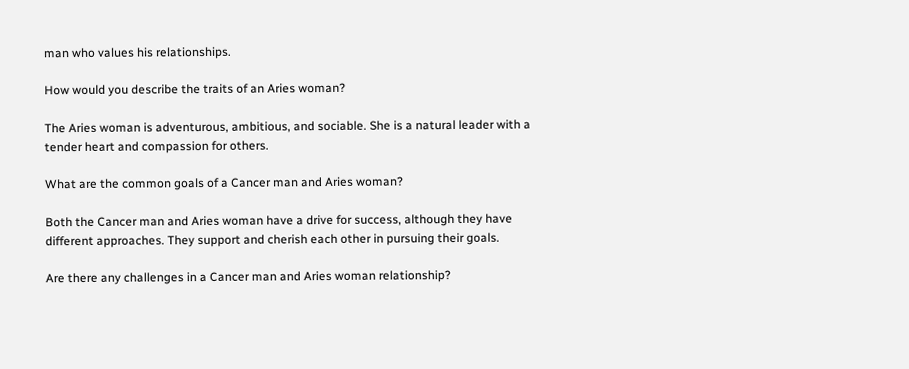man who values his relationships.

How would you describe the traits of an Aries woman?

The Aries woman is adventurous, ambitious, and sociable. She is a natural leader with a tender heart and compassion for others.

What are the common goals of a Cancer man and Aries woman?

Both the Cancer man and Aries woman have a drive for success, although they have different approaches. They support and cherish each other in pursuing their goals.

Are there any challenges in a Cancer man and Aries woman relationship?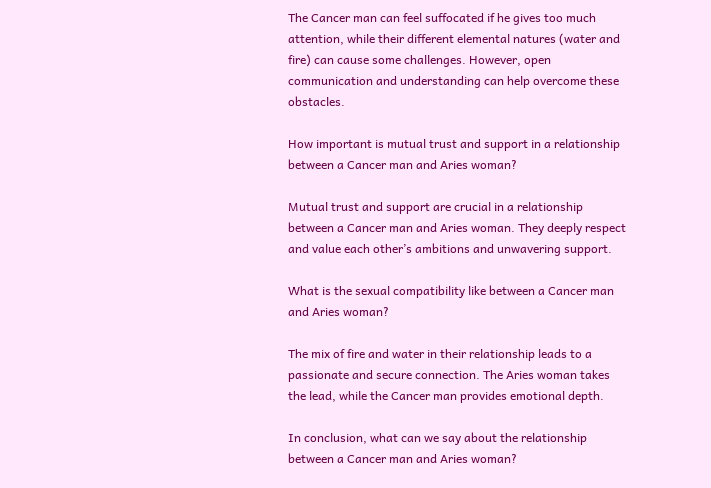The Cancer man can feel suffocated if he gives too much attention, while their different elemental natures (water and fire) can cause some challenges. However, open communication and understanding can help overcome these obstacles.

How important is mutual trust and support in a relationship between a Cancer man and Aries woman?

Mutual trust and support are crucial in a relationship between a Cancer man and Aries woman. They deeply respect and value each other’s ambitions and unwavering support.

What is the sexual compatibility like between a Cancer man and Aries woman?

The mix of fire and water in their relationship leads to a passionate and secure connection. The Aries woman takes the lead, while the Cancer man provides emotional depth.

In conclusion, what can we say about the relationship between a Cancer man and Aries woman?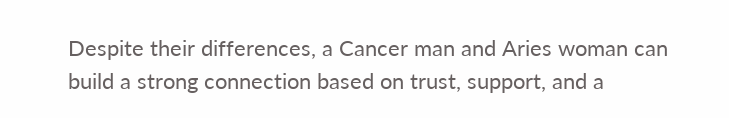Despite their differences, a Cancer man and Aries woman can build a strong connection based on trust, support, and a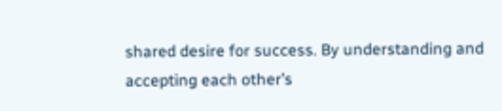shared desire for success. By understanding and accepting each other’s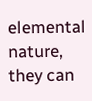elemental nature, they can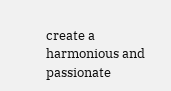create a harmonious and passionate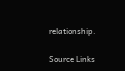relationship.

Source Links